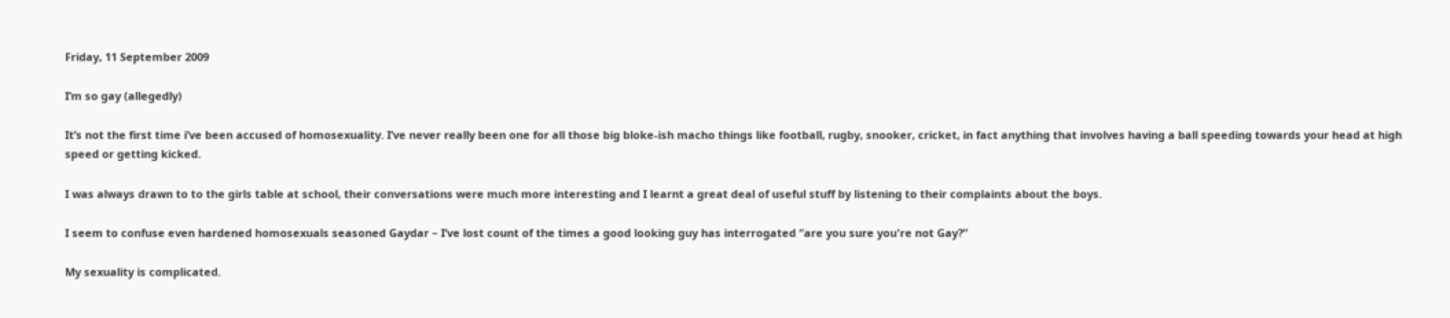Friday, 11 September 2009

I’m so gay (allegedly)

It’s not the first time i’ve been accused of homosexuality. I’ve never really been one for all those big bloke-ish macho things like football, rugby, snooker, cricket, in fact anything that involves having a ball speeding towards your head at high speed or getting kicked.

I was always drawn to to the girls table at school, their conversations were much more interesting and I learnt a great deal of useful stuff by listening to their complaints about the boys.

I seem to confuse even hardened homosexuals seasoned Gaydar – I’ve lost count of the times a good looking guy has interrogated “are you sure you're not Gay?”

My sexuality is complicated.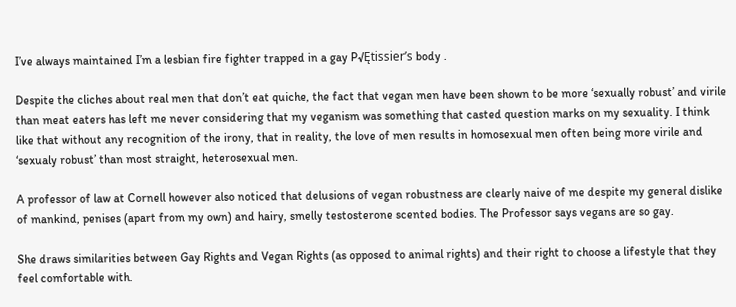I’ve always maintained I’m a lesbian fire fighter trapped in a gay P√Ętissier’s body .

Despite the cliches about real men that don’t eat quiche, the fact that vegan men have been shown to be more ‘sexually robust’ and virile than meat eaters has left me never considering that my veganism was something that casted question marks on my sexuality. I think like that without any recognition of the irony, that in reality, the love of men results in homosexual men often being more virile and ‘sexualy robust’ than most straight, heterosexual men.

A professor of law at Cornell however also noticed that delusions of vegan robustness are clearly naive of me despite my general dislike of mankind, penises (apart from my own) and hairy, smelly testosterone scented bodies. The Professor says vegans are so gay.

She draws similarities between Gay Rights and Vegan Rights (as opposed to animal rights) and their right to choose a lifestyle that they feel comfortable with.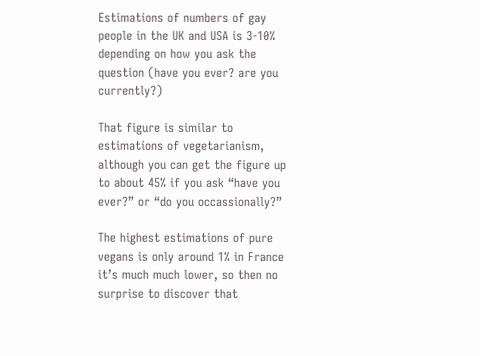Estimations of numbers of gay people in the UK and USA is 3-10% depending on how you ask the question (have you ever? are you currently?)

That figure is similar to estimations of vegetarianism, although you can get the figure up to about 45% if you ask “have you ever?” or “do you occassionally?”

The highest estimations of pure vegans is only around 1% in France it’s much much lower, so then no surprise to discover that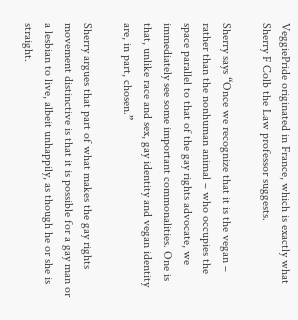VeggiePride originated in France, which is exactly what Sherry F Colb the Law professor suggests.

Sherry says “Once we recognize that it is the vegan – rather than the nonhuman animal – who occupies the space parallel to that of the gay rights advocate, we immediately see some important commonalities. One is that, unlike race and sex, gay identity and vegan identity are, in part, chosen.”

Sherry argues that part of what makes the gay rights movement distinctive is that it is possible for a gay man or a lesbian to live, albeit unhappily, as though he or she is straight.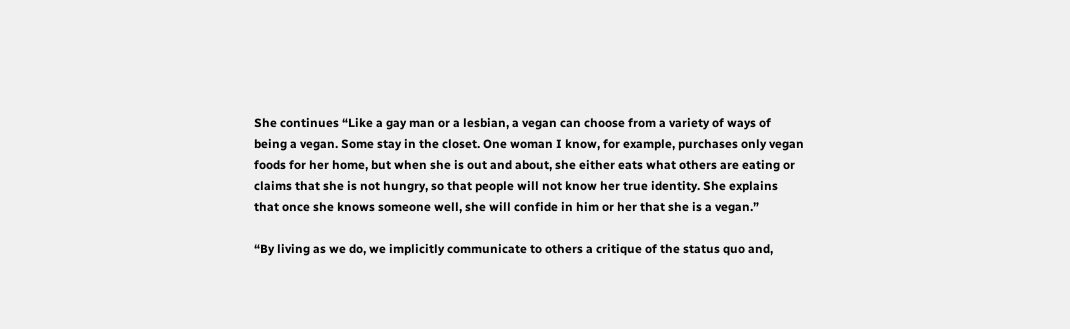She continues “Like a gay man or a lesbian, a vegan can choose from a variety of ways of being a vegan. Some stay in the closet. One woman I know, for example, purchases only vegan foods for her home, but when she is out and about, she either eats what others are eating or claims that she is not hungry, so that people will not know her true identity. She explains that once she knows someone well, she will confide in him or her that she is a vegan.”

“By living as we do, we implicitly communicate to others a critique of the status quo and,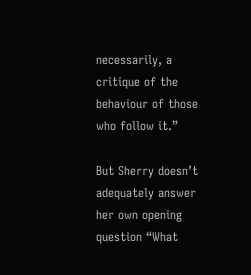necessarily, a critique of the behaviour of those who follow it.”

But Sherry doesn’t adequately answer her own opening question “What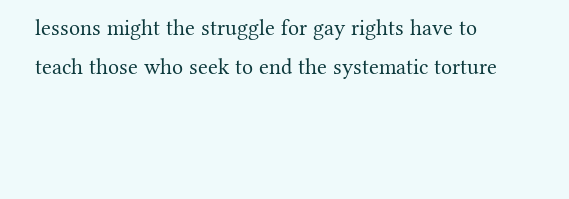lessons might the struggle for gay rights have to teach those who seek to end the systematic torture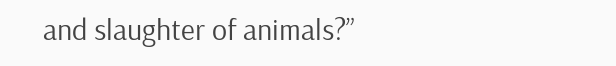and slaughter of animals?”